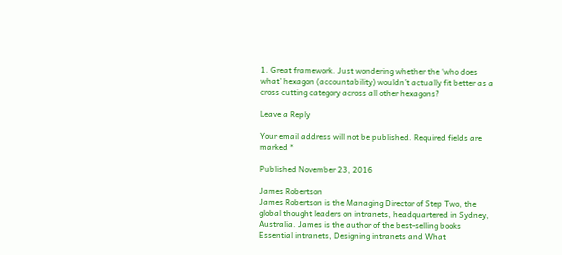1. Great framework. Just wondering whether the ‘who does what’ hexagon (accountability) wouldn’t actually fit better as a cross cutting category across all other hexagons?

Leave a Reply

Your email address will not be published. Required fields are marked *

Published November 23, 2016

James Robertson
James Robertson is the Managing Director of Step Two, the global thought leaders on intranets, headquartered in Sydney, Australia. James is the author of the best-selling books Essential intranets, Designing intranets and What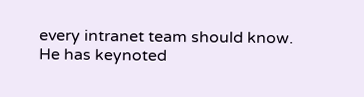every intranet team should know. He has keynoted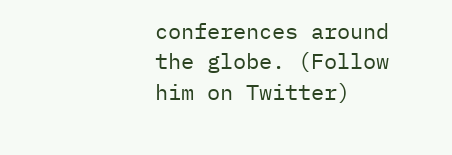conferences around the globe. (Follow him on Twitter)